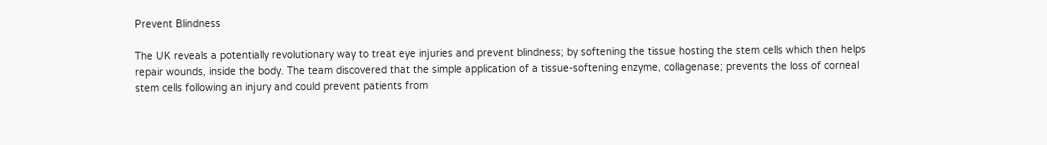Prevent Blindness

The UK reveals a potentially revolutionary way to treat eye injuries and prevent blindness; by softening the tissue hosting the stem cells which then helps repair wounds, inside the body. The team discovered that the simple application of a tissue-softening enzyme, collagenase; prevents the loss of corneal stem cells following an injury and could prevent patients from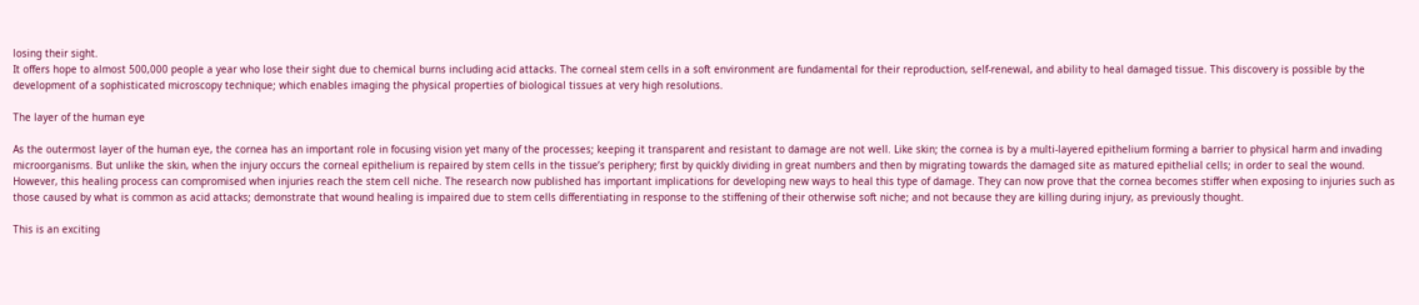losing their sight.
It offers hope to almost 500,000 people a year who lose their sight due to chemical burns including acid attacks. The corneal stem cells in a soft environment are fundamental for their reproduction, self-renewal, and ability to heal damaged tissue. This discovery is possible by the development of a sophisticated microscopy technique; which enables imaging the physical properties of biological tissues at very high resolutions.

The layer of the human eye

As the outermost layer of the human eye, the cornea has an important role in focusing vision yet many of the processes; keeping it transparent and resistant to damage are not well. Like skin; the cornea is by a multi-layered epithelium forming a barrier to physical harm and invading microorganisms. But unlike the skin, when the injury occurs the corneal epithelium is repaired by stem cells in the tissue’s periphery; first by quickly dividing in great numbers and then by migrating towards the damaged site as matured epithelial cells; in order to seal the wound.
However, this healing process can compromised when injuries reach the stem cell niche. The research now published has important implications for developing new ways to heal this type of damage. They can now prove that the cornea becomes stiffer when exposing to injuries such as those caused by what is common as acid attacks; demonstrate that wound healing is impaired due to stem cells differentiating in response to the stiffening of their otherwise soft niche; and not because they are killing during injury, as previously thought.

This is an exciting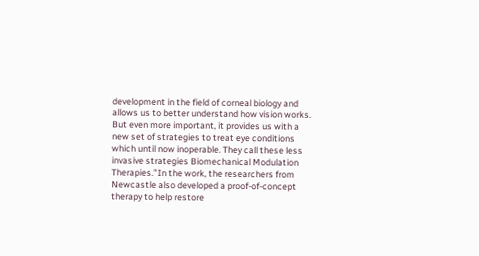development in the field of corneal biology and allows us to better understand how vision works. But even more important, it provides us with a new set of strategies to treat eye conditions which until now inoperable. They call these less invasive strategies Biomechanical Modulation Therapies.”In the work, the researchers from Newcastle also developed a proof-of-concept therapy to help restore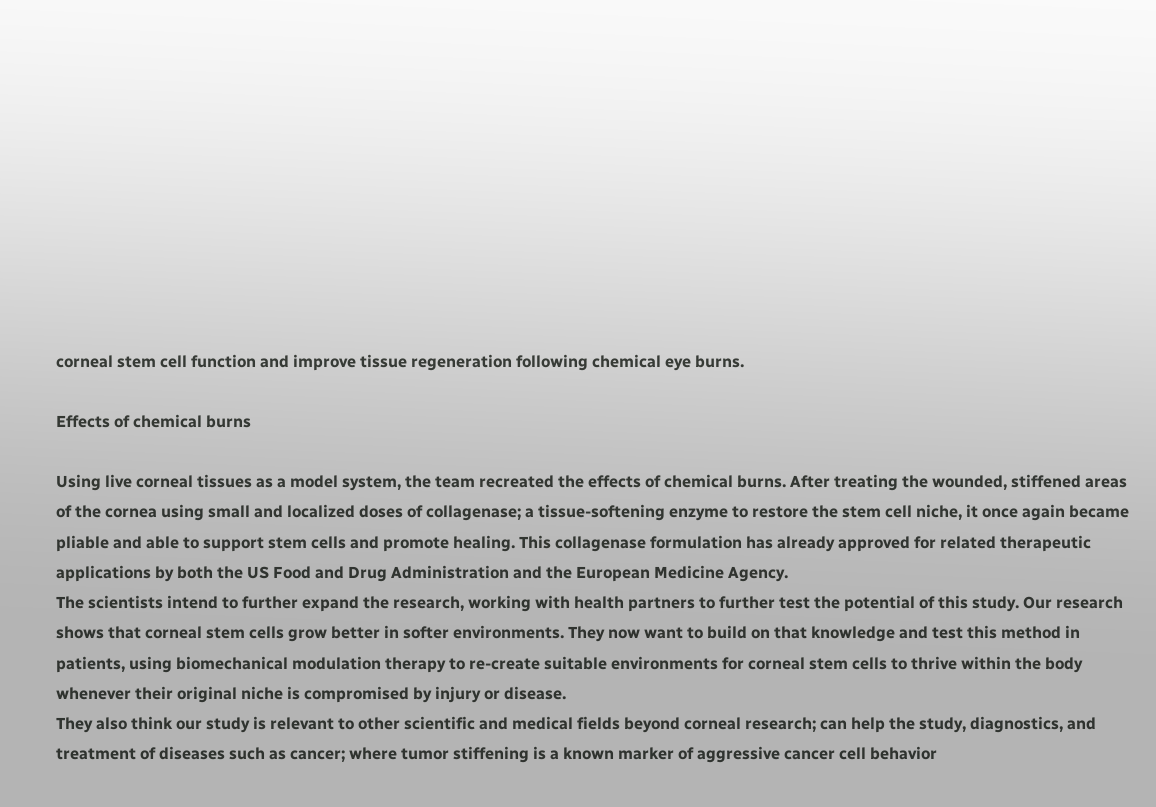corneal stem cell function and improve tissue regeneration following chemical eye burns.

Effects of chemical burns

Using live corneal tissues as a model system, the team recreated the effects of chemical burns. After treating the wounded, stiffened areas of the cornea using small and localized doses of collagenase; a tissue-softening enzyme to restore the stem cell niche, it once again became pliable and able to support stem cells and promote healing. This collagenase formulation has already approved for related therapeutic applications by both the US Food and Drug Administration and the European Medicine Agency.
The scientists intend to further expand the research, working with health partners to further test the potential of this study. Our research shows that corneal stem cells grow better in softer environments. They now want to build on that knowledge and test this method in patients, using biomechanical modulation therapy to re-create suitable environments for corneal stem cells to thrive within the body whenever their original niche is compromised by injury or disease.
They also think our study is relevant to other scientific and medical fields beyond corneal research; can help the study, diagnostics, and treatment of diseases such as cancer; where tumor stiffening is a known marker of aggressive cancer cell behavior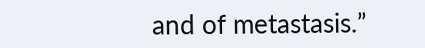and of metastasis.”